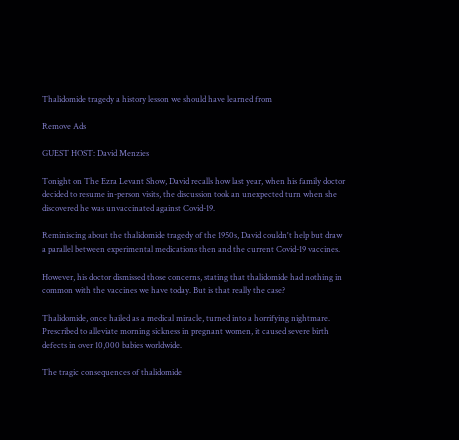Thalidomide tragedy a history lesson we should have learned from

Remove Ads

GUEST HOST: David Menzies

Tonight on The Ezra Levant Show, David recalls how last year, when his family doctor decided to resume in-person visits, the discussion took an unexpected turn when she discovered he was unvaccinated against Covid-19.

Reminiscing about the thalidomide tragedy of the 1950s, David couldn't help but draw a parallel between experimental medications then and the current Covid-19 vaccines.

However, his doctor dismissed those concerns, stating that thalidomide had nothing in common with the vaccines we have today. But is that really the case?

Thalidomide, once hailed as a medical miracle, turned into a horrifying nightmare. Prescribed to alleviate morning sickness in pregnant women, it caused severe birth defects in over 10,000 babies worldwide.

The tragic consequences of thalidomide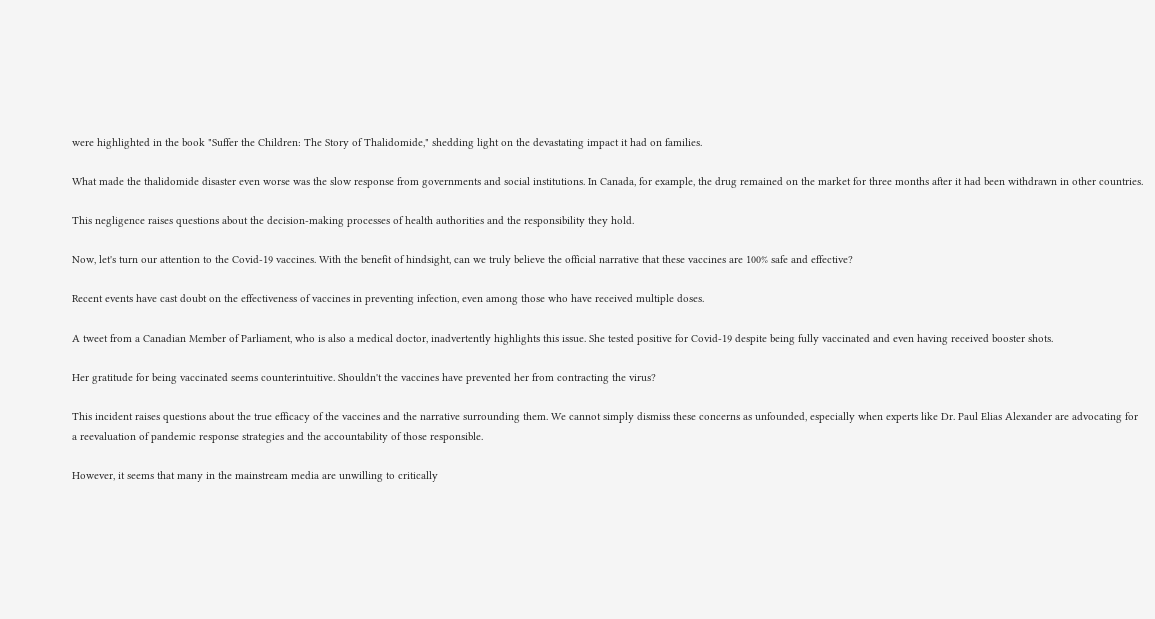were highlighted in the book "Suffer the Children: The Story of Thalidomide," shedding light on the devastating impact it had on families.

What made the thalidomide disaster even worse was the slow response from governments and social institutions. In Canada, for example, the drug remained on the market for three months after it had been withdrawn in other countries.

This negligence raises questions about the decision-making processes of health authorities and the responsibility they hold.

Now, let's turn our attention to the Covid-19 vaccines. With the benefit of hindsight, can we truly believe the official narrative that these vaccines are 100% safe and effective?

Recent events have cast doubt on the effectiveness of vaccines in preventing infection, even among those who have received multiple doses.

A tweet from a Canadian Member of Parliament, who is also a medical doctor, inadvertently highlights this issue. She tested positive for Covid-19 despite being fully vaccinated and even having received booster shots.

Her gratitude for being vaccinated seems counterintuitive. Shouldn't the vaccines have prevented her from contracting the virus?

This incident raises questions about the true efficacy of the vaccines and the narrative surrounding them. We cannot simply dismiss these concerns as unfounded, especially when experts like Dr. Paul Elias Alexander are advocating for a reevaluation of pandemic response strategies and the accountability of those responsible.

However, it seems that many in the mainstream media are unwilling to critically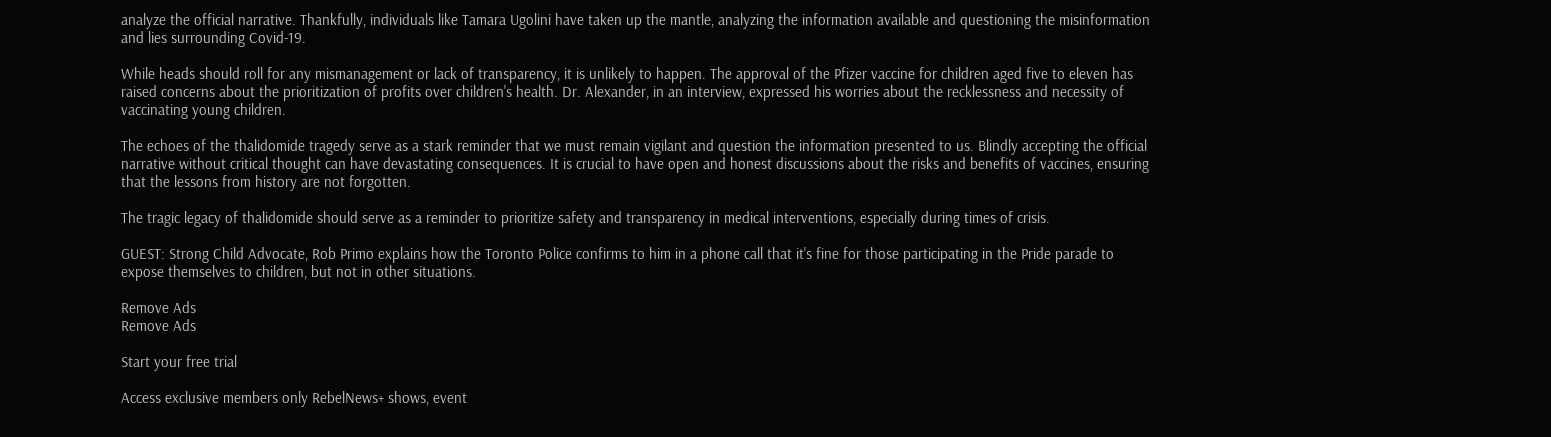analyze the official narrative. Thankfully, individuals like Tamara Ugolini have taken up the mantle, analyzing the information available and questioning the misinformation and lies surrounding Covid-19.

While heads should roll for any mismanagement or lack of transparency, it is unlikely to happen. The approval of the Pfizer vaccine for children aged five to eleven has raised concerns about the prioritization of profits over children's health. Dr. Alexander, in an interview, expressed his worries about the recklessness and necessity of vaccinating young children.

The echoes of the thalidomide tragedy serve as a stark reminder that we must remain vigilant and question the information presented to us. Blindly accepting the official narrative without critical thought can have devastating consequences. It is crucial to have open and honest discussions about the risks and benefits of vaccines, ensuring that the lessons from history are not forgotten.

The tragic legacy of thalidomide should serve as a reminder to prioritize safety and transparency in medical interventions, especially during times of crisis.

GUEST: Strong Child Advocate, Rob Primo explains how the Toronto Police confirms to him in a phone call that it's fine for those participating in the Pride parade to expose themselves to children, but not in other situations.

Remove Ads
Remove Ads

Start your free trial

Access exclusive members only RebelNews+ shows, event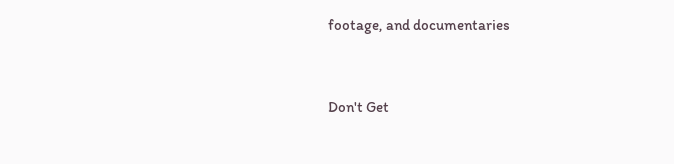footage, and documentaries


Don't Get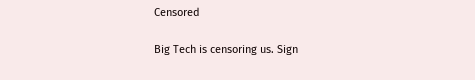Censored

Big Tech is censoring us. Sign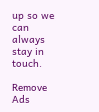up so we can always stay in touch.

Remove Ads